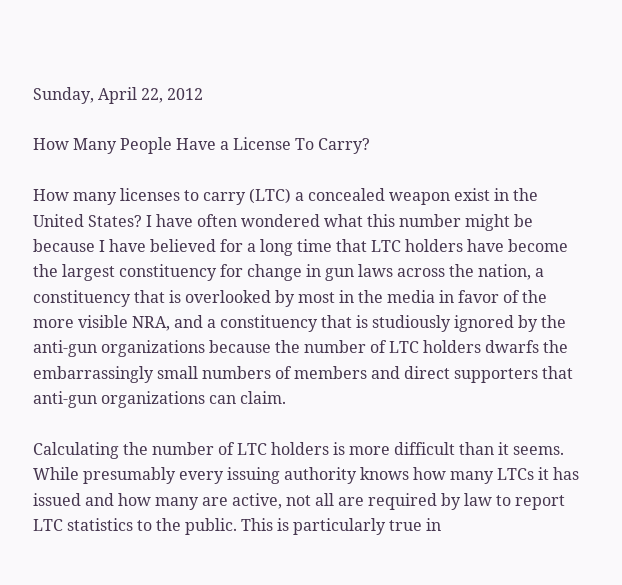Sunday, April 22, 2012

How Many People Have a License To Carry?

How many licenses to carry (LTC) a concealed weapon exist in the United States? I have often wondered what this number might be because I have believed for a long time that LTC holders have become the largest constituency for change in gun laws across the nation, a constituency that is overlooked by most in the media in favor of the more visible NRA, and a constituency that is studiously ignored by the anti-gun organizations because the number of LTC holders dwarfs the embarrassingly small numbers of members and direct supporters that anti-gun organizations can claim.

Calculating the number of LTC holders is more difficult than it seems. While presumably every issuing authority knows how many LTCs it has issued and how many are active, not all are required by law to report LTC statistics to the public. This is particularly true in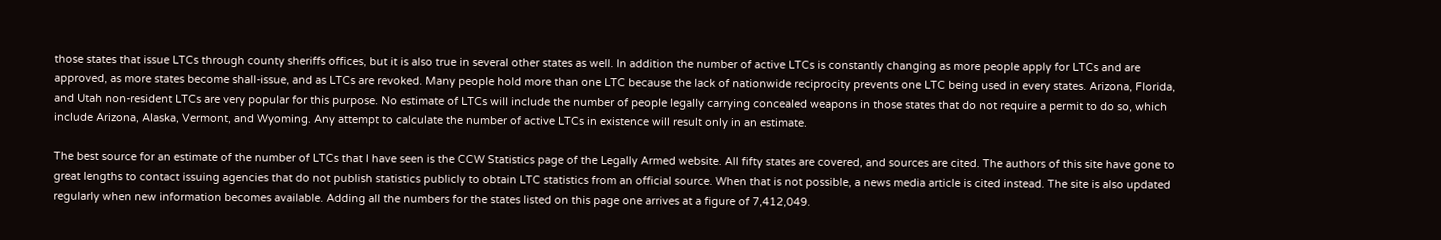those states that issue LTCs through county sheriffs offices, but it is also true in several other states as well. In addition the number of active LTCs is constantly changing as more people apply for LTCs and are approved, as more states become shall-issue, and as LTCs are revoked. Many people hold more than one LTC because the lack of nationwide reciprocity prevents one LTC being used in every states. Arizona, Florida, and Utah non-resident LTCs are very popular for this purpose. No estimate of LTCs will include the number of people legally carrying concealed weapons in those states that do not require a permit to do so, which include Arizona, Alaska, Vermont, and Wyoming. Any attempt to calculate the number of active LTCs in existence will result only in an estimate.

The best source for an estimate of the number of LTCs that I have seen is the CCW Statistics page of the Legally Armed website. All fifty states are covered, and sources are cited. The authors of this site have gone to great lengths to contact issuing agencies that do not publish statistics publicly to obtain LTC statistics from an official source. When that is not possible, a news media article is cited instead. The site is also updated regularly when new information becomes available. Adding all the numbers for the states listed on this page one arrives at a figure of 7,412,049.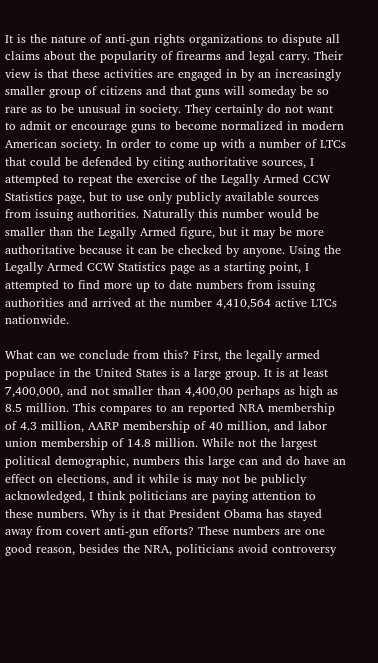It is the nature of anti-gun rights organizations to dispute all claims about the popularity of firearms and legal carry. Their view is that these activities are engaged in by an increasingly smaller group of citizens and that guns will someday be so rare as to be unusual in society. They certainly do not want to admit or encourage guns to become normalized in modern American society. In order to come up with a number of LTCs that could be defended by citing authoritative sources, I attempted to repeat the exercise of the Legally Armed CCW Statistics page, but to use only publicly available sources from issuing authorities. Naturally this number would be smaller than the Legally Armed figure, but it may be more authoritative because it can be checked by anyone. Using the Legally Armed CCW Statistics page as a starting point, I attempted to find more up to date numbers from issuing authorities and arrived at the number 4,410,564 active LTCs nationwide.

What can we conclude from this? First, the legally armed populace in the United States is a large group. It is at least 7,400,000, and not smaller than 4,400,00 perhaps as high as 8.5 million. This compares to an reported NRA membership of 4.3 million, AARP membership of 40 million, and labor union membership of 14.8 million. While not the largest political demographic, numbers this large can and do have an effect on elections, and it while is may not be publicly acknowledged, I think politicians are paying attention to these numbers. Why is it that President Obama has stayed away from covert anti-gun efforts? These numbers are one good reason, besides the NRA, politicians avoid controversy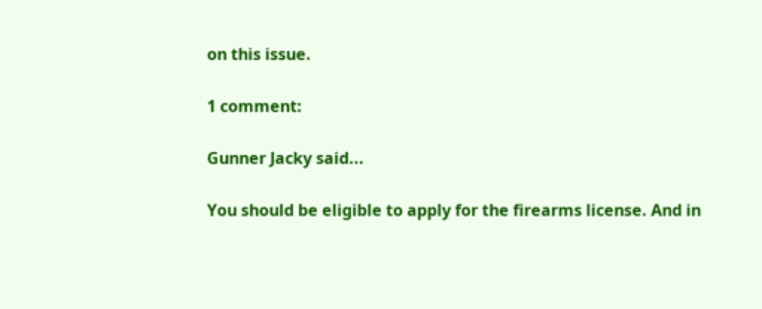on this issue.

1 comment:

Gunner Jacky said...

You should be eligible to apply for the firearms license. And in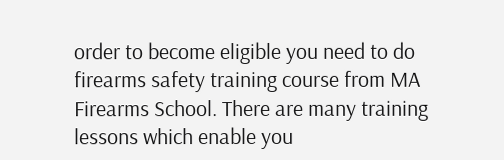order to become eligible you need to do firearms safety training course from MA Firearms School. There are many training lessons which enable you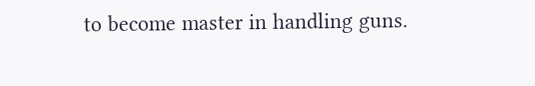to become master in handling guns.